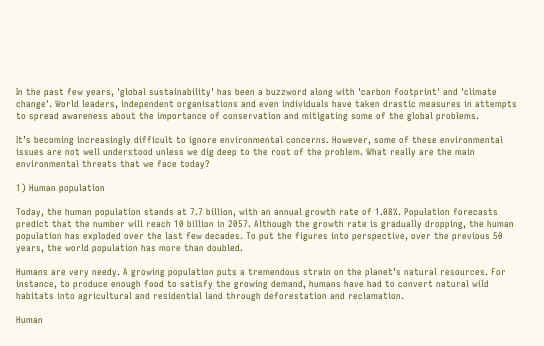In the past few years, 'global sustainability' has been a buzzword along with 'carbon footprint' and 'climate change'. World leaders, independent organisations and even individuals have taken drastic measures in attempts to spread awareness about the importance of conservation and mitigating some of the global problems.

It’s becoming increasingly difficult to ignore environmental concerns. However, some of these environmental issues are not well understood unless we dig deep to the root of the problem. What really are the main environmental threats that we face today?

1) Human population

Today, the human population stands at 7.7 billion, with an annual growth rate of 1.08%. Population forecasts predict that the number will reach 10 billion in 2057. Although the growth rate is gradually dropping, the human population has exploded over the last few decades. To put the figures into perspective, over the previous 50 years, the world population has more than doubled.

Humans are very needy. A growing population puts a tremendous strain on the planet’s natural resources. For instance, to produce enough food to satisfy the growing demand, humans have had to convert natural wild habitats into agricultural and residential land through deforestation and reclamation.

Human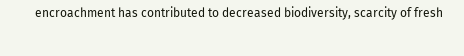encroachment has contributed to decreased biodiversity, scarcity of fresh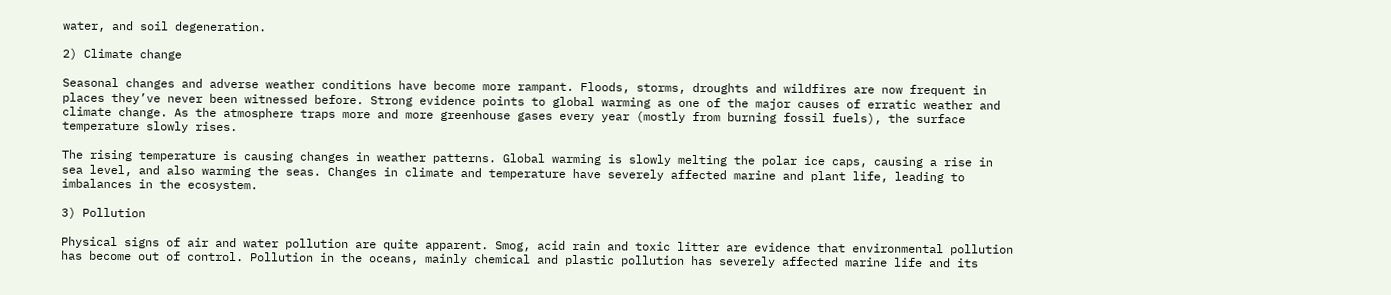water, and soil degeneration.

2) Climate change

Seasonal changes and adverse weather conditions have become more rampant. Floods, storms, droughts and wildfires are now frequent in places they’ve never been witnessed before. Strong evidence points to global warming as one of the major causes of erratic weather and climate change. As the atmosphere traps more and more greenhouse gases every year (mostly from burning fossil fuels), the surface temperature slowly rises.

The rising temperature is causing changes in weather patterns. Global warming is slowly melting the polar ice caps, causing a rise in sea level, and also warming the seas. Changes in climate and temperature have severely affected marine and plant life, leading to imbalances in the ecosystem.

3) Pollution

Physical signs of air and water pollution are quite apparent. Smog, acid rain and toxic litter are evidence that environmental pollution has become out of control. Pollution in the oceans, mainly chemical and plastic pollution has severely affected marine life and its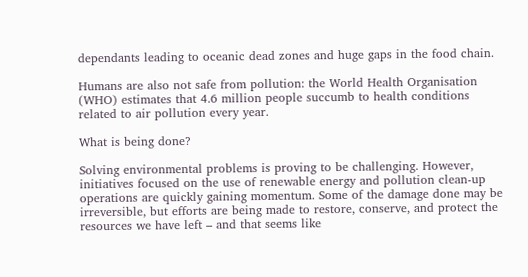dependants leading to oceanic dead zones and huge gaps in the food chain.

Humans are also not safe from pollution: the World Health Organisation (WHO) estimates that 4.6 million people succumb to health conditions related to air pollution every year.

What is being done?

Solving environmental problems is proving to be challenging. However, initiatives focused on the use of renewable energy and pollution clean-up operations are quickly gaining momentum. Some of the damage done may be irreversible, but efforts are being made to restore, conserve, and protect the resources we have left – and that seems like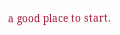a good place to start.